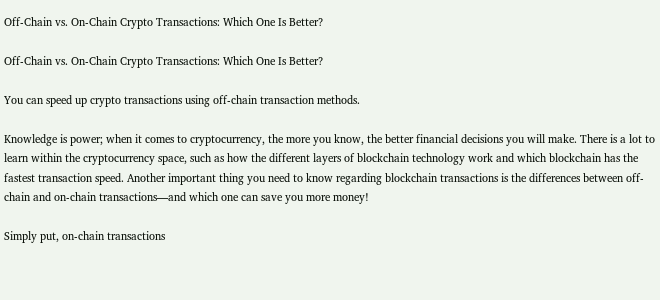Off-Chain vs. On-Chain Crypto Transactions: Which One Is Better?

Off-Chain vs. On-Chain Crypto Transactions: Which One Is Better?

You can speed up crypto transactions using off-chain transaction methods.

Knowledge is power; when it comes to cryptocurrency, the more you know, the better financial decisions you will make. There is a lot to learn within the cryptocurrency space, such as how the different layers of blockchain technology work and which blockchain has the fastest transaction speed. Another important thing you need to know regarding blockchain transactions is the differences between off-chain and on-chain transactions—and which one can save you more money!

Simply put, on-chain transactions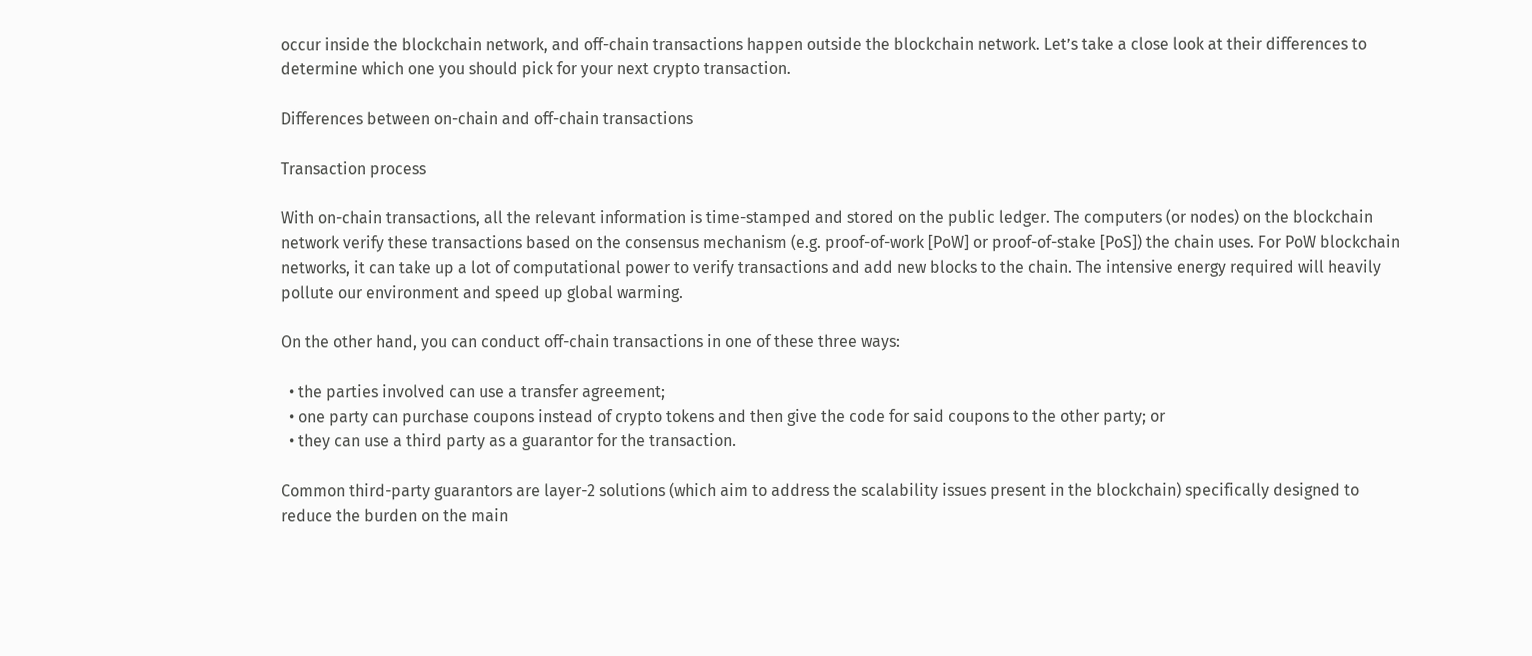occur inside the blockchain network, and off-chain transactions happen outside the blockchain network. Let’s take a close look at their differences to determine which one you should pick for your next crypto transaction.

Differences between on-chain and off-chain transactions

Transaction process

With on-chain transactions, all the relevant information is time-stamped and stored on the public ledger. The computers (or nodes) on the blockchain network verify these transactions based on the consensus mechanism (e.g. proof-of-work [PoW] or proof-of-stake [PoS]) the chain uses. For PoW blockchain networks, it can take up a lot of computational power to verify transactions and add new blocks to the chain. The intensive energy required will heavily pollute our environment and speed up global warming.

On the other hand, you can conduct off-chain transactions in one of these three ways:

  • the parties involved can use a transfer agreement;
  • one party can purchase coupons instead of crypto tokens and then give the code for said coupons to the other party; or
  • they can use a third party as a guarantor for the transaction.

Common third-party guarantors are layer-2 solutions (which aim to address the scalability issues present in the blockchain) specifically designed to reduce the burden on the main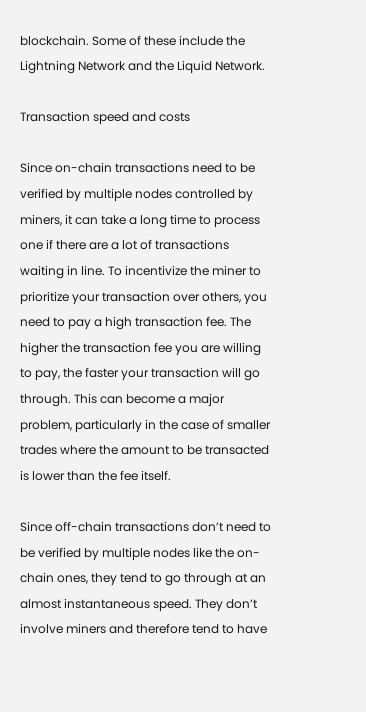blockchain. Some of these include the Lightning Network and the Liquid Network.

Transaction speed and costs

Since on-chain transactions need to be verified by multiple nodes controlled by miners, it can take a long time to process one if there are a lot of transactions waiting in line. To incentivize the miner to prioritize your transaction over others, you need to pay a high transaction fee. The higher the transaction fee you are willing to pay, the faster your transaction will go through. This can become a major problem, particularly in the case of smaller trades where the amount to be transacted is lower than the fee itself.

Since off-chain transactions don’t need to be verified by multiple nodes like the on-chain ones, they tend to go through at an almost instantaneous speed. They don’t involve miners and therefore tend to have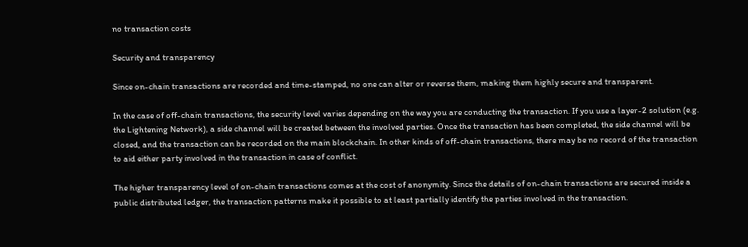no transaction costs

Security and transparency

Since on-chain transactions are recorded and time-stamped, no one can alter or reverse them, making them highly secure and transparent.

In the case of off-chain transactions, the security level varies depending on the way you are conducting the transaction. If you use a layer-2 solution (e.g. the Lightening Network), a side channel will be created between the involved parties. Once the transaction has been completed, the side channel will be closed, and the transaction can be recorded on the main blockchain. In other kinds of off-chain transactions, there may be no record of the transaction to aid either party involved in the transaction in case of conflict.

The higher transparency level of on-chain transactions comes at the cost of anonymity. Since the details of on-chain transactions are secured inside a public distributed ledger, the transaction patterns make it possible to at least partially identify the parties involved in the transaction.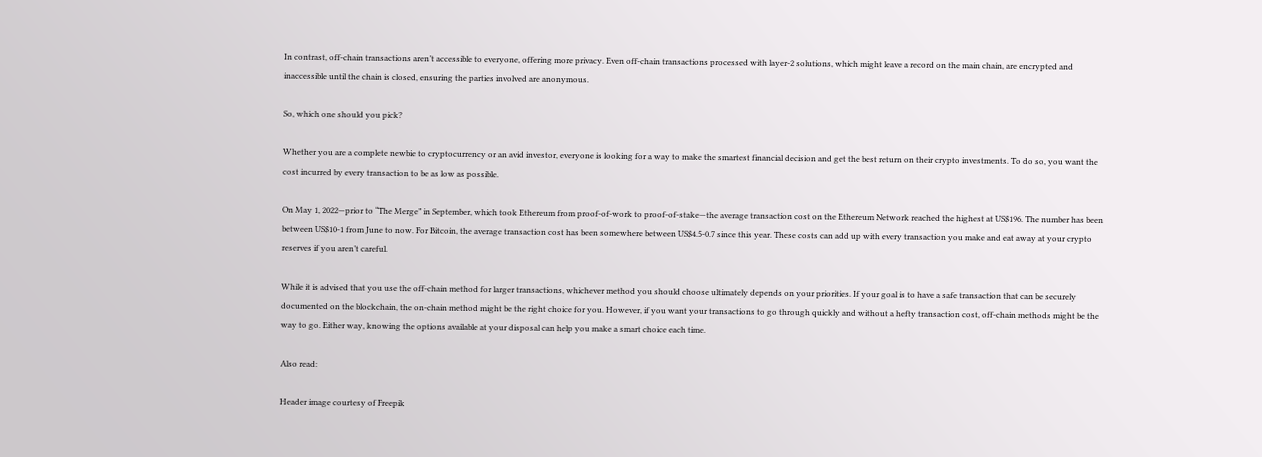In contrast, off-chain transactions aren’t accessible to everyone, offering more privacy. Even off-chain transactions processed with layer-2 solutions, which might leave a record on the main chain, are encrypted and inaccessible until the chain is closed, ensuring the parties involved are anonymous.

So, which one should you pick?

Whether you are a complete newbie to cryptocurrency or an avid investor, everyone is looking for a way to make the smartest financial decision and get the best return on their crypto investments. To do so, you want the cost incurred by every transaction to be as low as possible.

On May 1, 2022—prior to “The Merge” in September, which took Ethereum from proof-of-work to proof-of-stake—the average transaction cost on the Ethereum Network reached the highest at US$196. The number has been between US$10-1 from June to now. For Bitcoin, the average transaction cost has been somewhere between US$4.5-0.7 since this year. These costs can add up with every transaction you make and eat away at your crypto reserves if you aren’t careful.

While it is advised that you use the off-chain method for larger transactions, whichever method you should choose ultimately depends on your priorities. If your goal is to have a safe transaction that can be securely documented on the blockchain, the on-chain method might be the right choice for you. However, if you want your transactions to go through quickly and without a hefty transaction cost, off-chain methods might be the way to go. Either way, knowing the options available at your disposal can help you make a smart choice each time.

Also read:

Header image courtesy of Freepik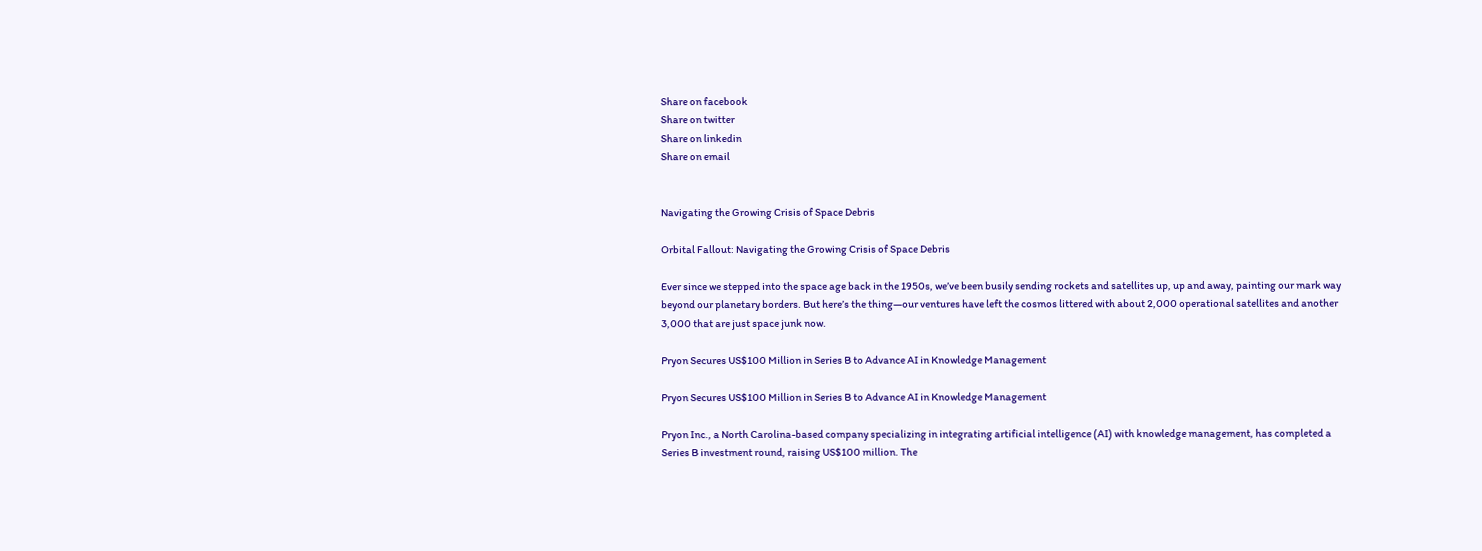Share on facebook
Share on twitter
Share on linkedin
Share on email


Navigating the Growing Crisis of Space Debris

Orbital Fallout: Navigating the Growing Crisis of Space Debris

Ever since we stepped into the space age back in the 1950s, we’ve been busily sending rockets and satellites up, up and away, painting our mark way beyond our planetary borders. But here’s the thing—our ventures have left the cosmos littered with about 2,000 operational satellites and another 3,000 that are just space junk now.

Pryon Secures US$100 Million in Series B to Advance AI in Knowledge Management

Pryon Secures US$100 Million in Series B to Advance AI in Knowledge Management

Pryon Inc., a North Carolina-based company specializing in integrating artificial intelligence (AI) with knowledge management, has completed a Series B investment round, raising US$100 million. The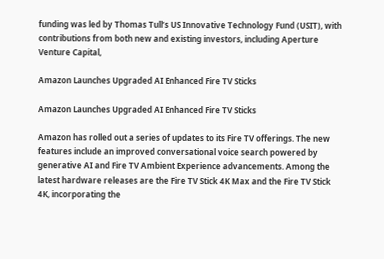funding was led by Thomas Tull’s US Innovative Technology Fund (USIT), with contributions from both new and existing investors, including Aperture Venture Capital,

Amazon Launches Upgraded AI Enhanced Fire TV Sticks

Amazon Launches Upgraded AI Enhanced Fire TV Sticks

Amazon has rolled out a series of updates to its Fire TV offerings. The new features include an improved conversational voice search powered by generative AI and Fire TV Ambient Experience advancements. Among the latest hardware releases are the Fire TV Stick 4K Max and the Fire TV Stick 4K, incorporating the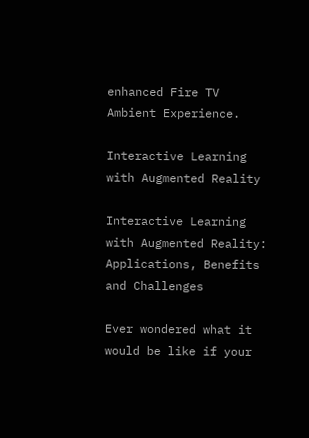enhanced Fire TV Ambient Experience.

Interactive Learning with Augmented Reality

Interactive Learning with Augmented Reality: Applications, Benefits and Challenges

Ever wondered what it would be like if your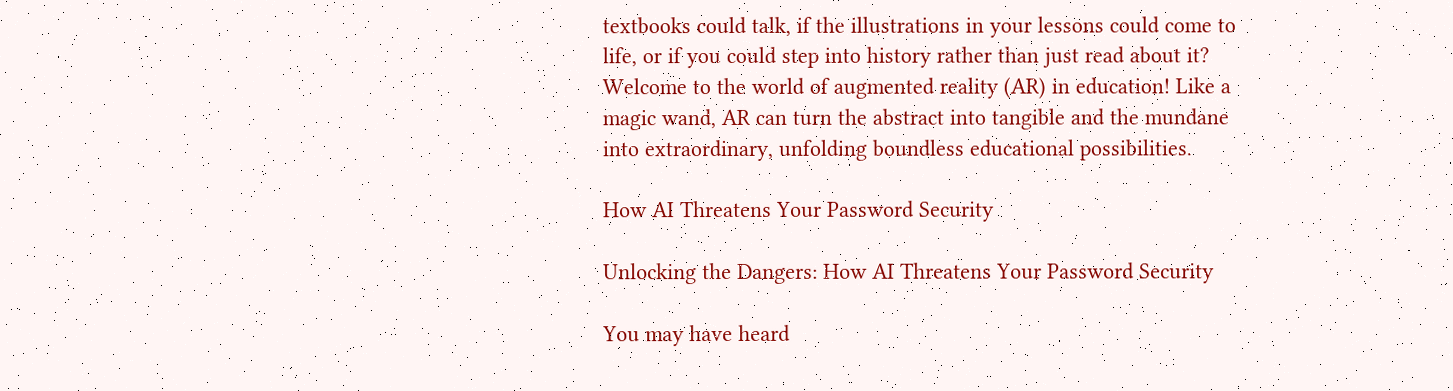textbooks could talk, if the illustrations in your lessons could come to life, or if you could step into history rather than just read about it? Welcome to the world of augmented reality (AR) in education! Like a magic wand, AR can turn the abstract into tangible and the mundane into extraordinary, unfolding boundless educational possibilities.

How AI Threatens Your Password Security

Unlocking the Dangers: How AI Threatens Your Password Security

You may have heard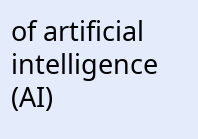of artificial intelligence (AI)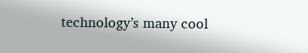technology’s many cool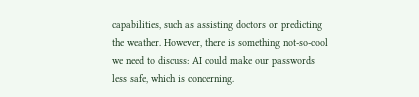capabilities, such as assisting doctors or predicting the weather. However, there is something not-so-cool we need to discuss: AI could make our passwords less safe, which is concerning.